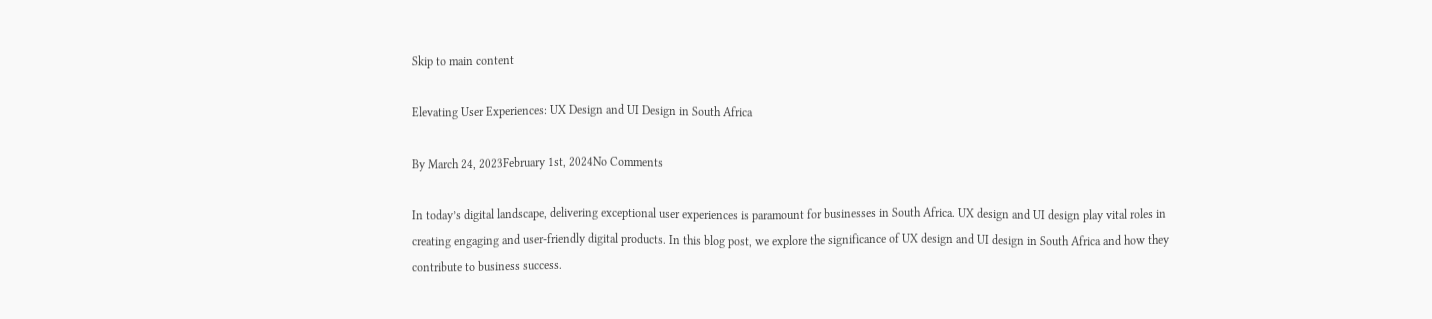Skip to main content

Elevating User Experiences: UX Design and UI Design in South Africa

By March 24, 2023February 1st, 2024No Comments

In today’s digital landscape, delivering exceptional user experiences is paramount for businesses in South Africa. UX design and UI design play vital roles in creating engaging and user-friendly digital products. In this blog post, we explore the significance of UX design and UI design in South Africa and how they contribute to business success.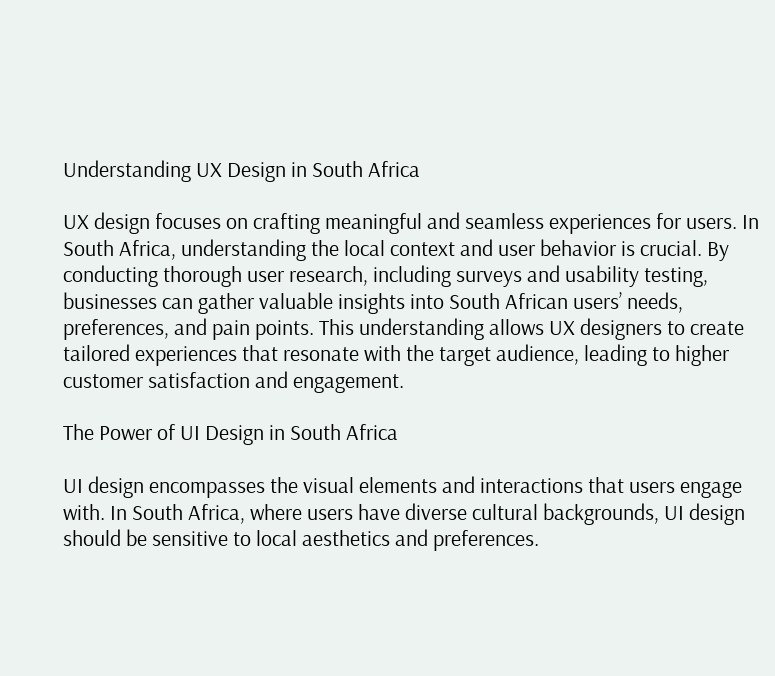Understanding UX Design in South Africa

UX design focuses on crafting meaningful and seamless experiences for users. In South Africa, understanding the local context and user behavior is crucial. By conducting thorough user research, including surveys and usability testing, businesses can gather valuable insights into South African users’ needs, preferences, and pain points. This understanding allows UX designers to create tailored experiences that resonate with the target audience, leading to higher customer satisfaction and engagement.

The Power of UI Design in South Africa

UI design encompasses the visual elements and interactions that users engage with. In South Africa, where users have diverse cultural backgrounds, UI design should be sensitive to local aesthetics and preferences.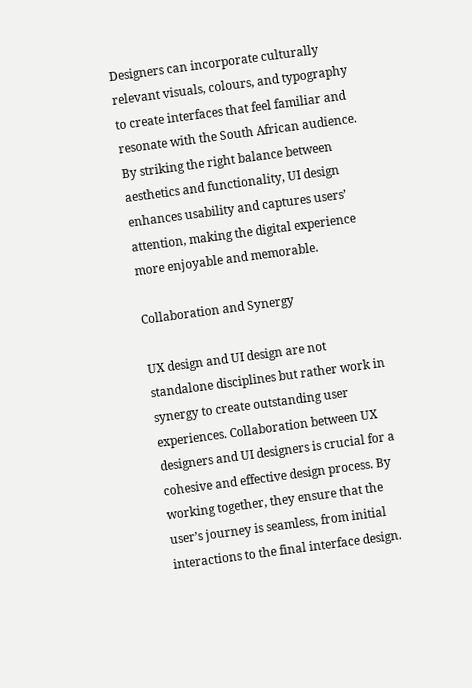Designers can incorporate culturally relevant visuals, colours, and typography to create interfaces that feel familiar and resonate with the South African audience. By striking the right balance between aesthetics and functionality, UI design enhances usability and captures users’ attention, making the digital experience more enjoyable and memorable.

Collaboration and Synergy

UX design and UI design are not standalone disciplines but rather work in synergy to create outstanding user experiences. Collaboration between UX designers and UI designers is crucial for a cohesive and effective design process. By working together, they ensure that the user’s journey is seamless, from initial interactions to the final interface design.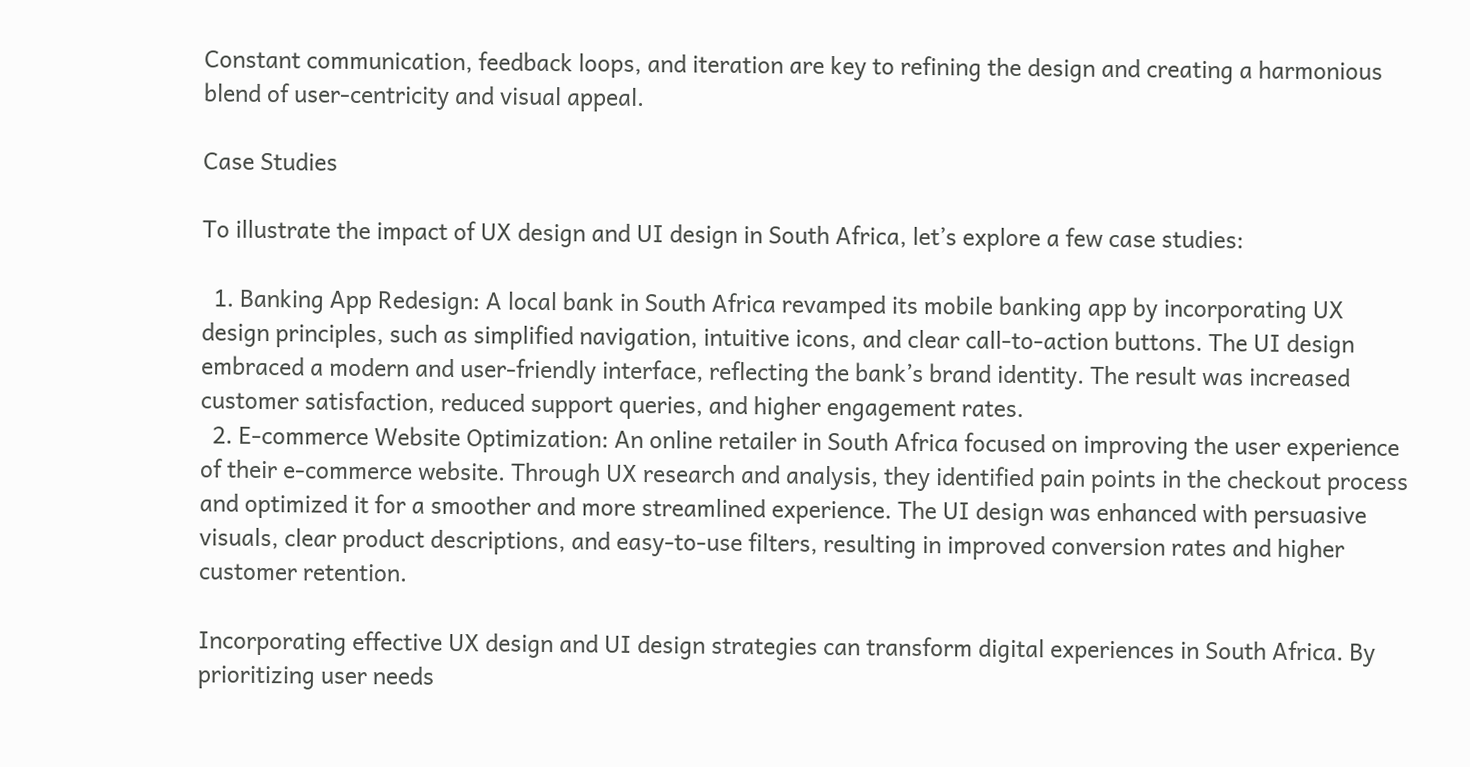Constant communication, feedback loops, and iteration are key to refining the design and creating a harmonious blend of user-centricity and visual appeal.

Case Studies

To illustrate the impact of UX design and UI design in South Africa, let’s explore a few case studies:

  1. Banking App Redesign: A local bank in South Africa revamped its mobile banking app by incorporating UX design principles, such as simplified navigation, intuitive icons, and clear call-to-action buttons. The UI design embraced a modern and user-friendly interface, reflecting the bank’s brand identity. The result was increased customer satisfaction, reduced support queries, and higher engagement rates.
  2. E-commerce Website Optimization: An online retailer in South Africa focused on improving the user experience of their e-commerce website. Through UX research and analysis, they identified pain points in the checkout process and optimized it for a smoother and more streamlined experience. The UI design was enhanced with persuasive visuals, clear product descriptions, and easy-to-use filters, resulting in improved conversion rates and higher customer retention.

Incorporating effective UX design and UI design strategies can transform digital experiences in South Africa. By prioritizing user needs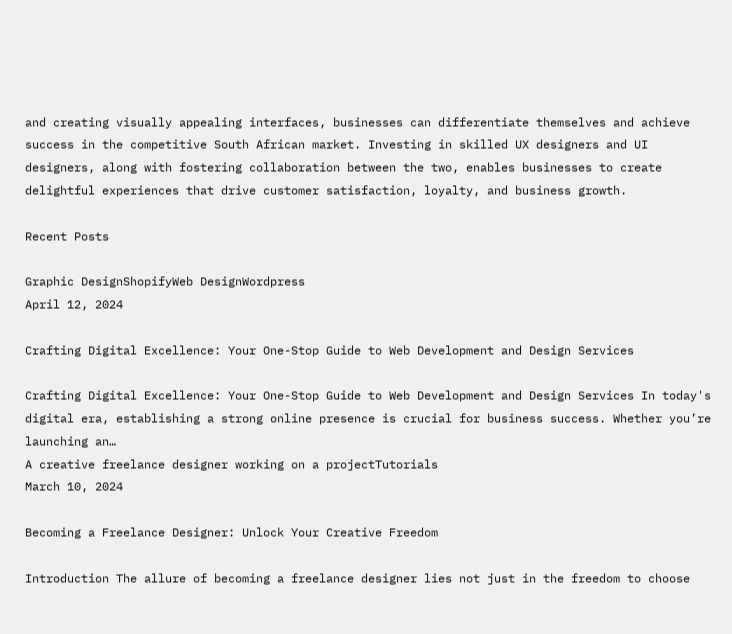and creating visually appealing interfaces, businesses can differentiate themselves and achieve success in the competitive South African market. Investing in skilled UX designers and UI designers, along with fostering collaboration between the two, enables businesses to create delightful experiences that drive customer satisfaction, loyalty, and business growth.

Recent Posts

Graphic DesignShopifyWeb DesignWordpress
April 12, 2024

Crafting Digital Excellence: Your One-Stop Guide to Web Development and Design Services

Crafting Digital Excellence: Your One-Stop Guide to Web Development and Design Services In today's digital era, establishing a strong online presence is crucial for business success. Whether you’re launching an…
A creative freelance designer working on a projectTutorials
March 10, 2024

Becoming a Freelance Designer: Unlock Your Creative Freedom

Introduction The allure of becoming a freelance designer lies not just in the freedom to choose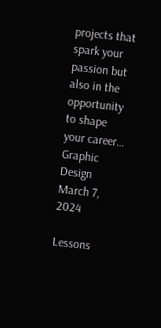projects that spark your passion but also in the opportunity to shape your career…
Graphic Design
March 7, 2024

Lessons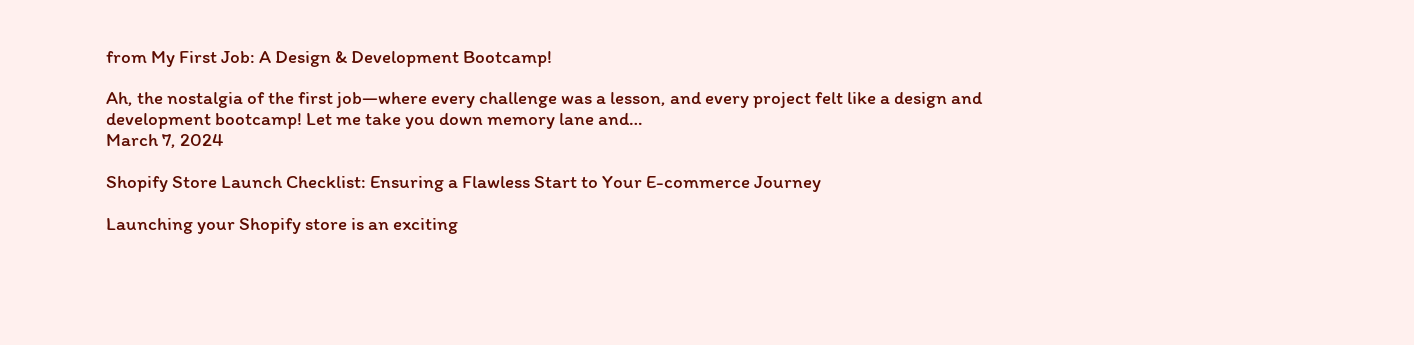from My First Job: A Design & Development Bootcamp!

Ah, the nostalgia of the first job—where every challenge was a lesson, and every project felt like a design and development bootcamp! Let me take you down memory lane and…
March 7, 2024

Shopify Store Launch Checklist: Ensuring a Flawless Start to Your E-commerce Journey

Launching your Shopify store is an exciting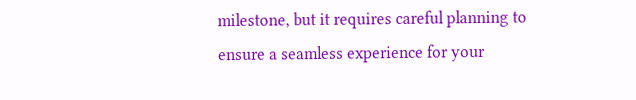milestone, but it requires careful planning to ensure a seamless experience for your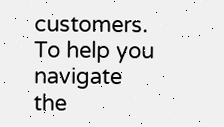customers. To help you navigate the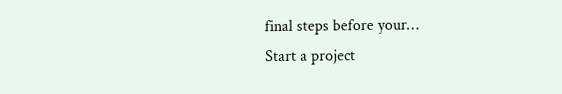final steps before your…
Start a project